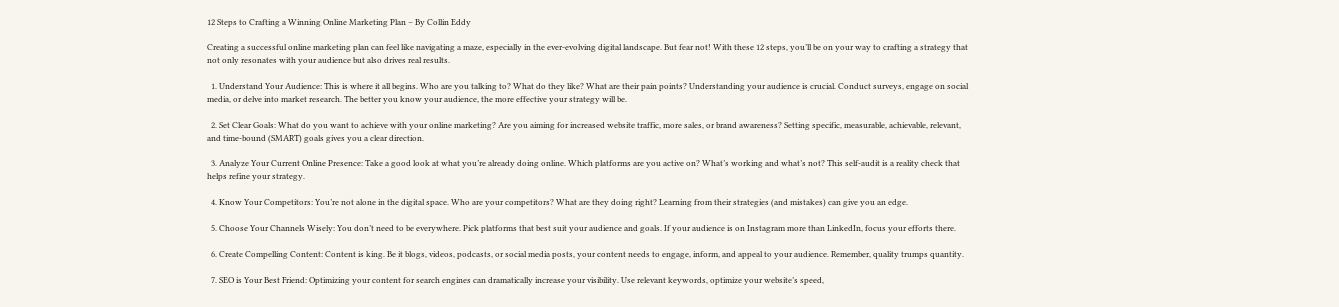12 Steps to Crafting a Winning Online Marketing Plan – By Collin Eddy

Creating a successful online marketing plan can feel like navigating a maze, especially in the ever-evolving digital landscape. But fear not! With these 12 steps, you’ll be on your way to crafting a strategy that not only resonates with your audience but also drives real results.

  1. Understand Your Audience: This is where it all begins. Who are you talking to? What do they like? What are their pain points? Understanding your audience is crucial. Conduct surveys, engage on social media, or delve into market research. The better you know your audience, the more effective your strategy will be.

  2. Set Clear Goals: What do you want to achieve with your online marketing? Are you aiming for increased website traffic, more sales, or brand awareness? Setting specific, measurable, achievable, relevant, and time-bound (SMART) goals gives you a clear direction.

  3. Analyze Your Current Online Presence: Take a good look at what you’re already doing online. Which platforms are you active on? What’s working and what’s not? This self-audit is a reality check that helps refine your strategy.

  4. Know Your Competitors: You’re not alone in the digital space. Who are your competitors? What are they doing right? Learning from their strategies (and mistakes) can give you an edge.

  5. Choose Your Channels Wisely: You don’t need to be everywhere. Pick platforms that best suit your audience and goals. If your audience is on Instagram more than LinkedIn, focus your efforts there.

  6. Create Compelling Content: Content is king. Be it blogs, videos, podcasts, or social media posts, your content needs to engage, inform, and appeal to your audience. Remember, quality trumps quantity.

  7. SEO is Your Best Friend: Optimizing your content for search engines can dramatically increase your visibility. Use relevant keywords, optimize your website’s speed,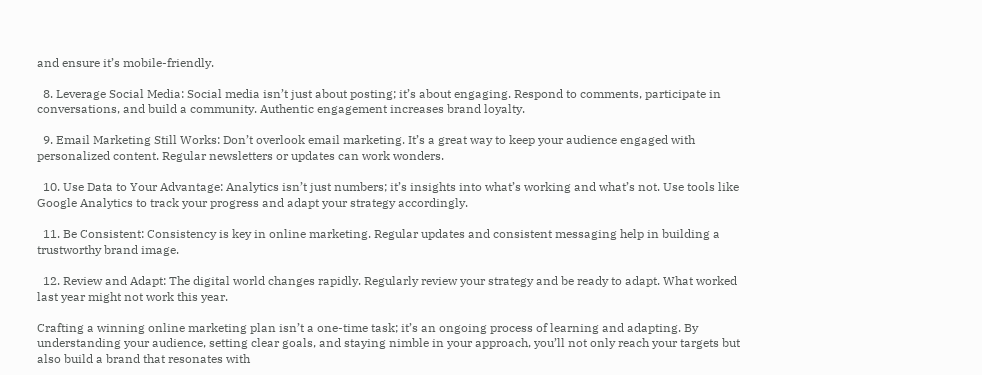and ensure it’s mobile-friendly.

  8. Leverage Social Media: Social media isn’t just about posting; it’s about engaging. Respond to comments, participate in conversations, and build a community. Authentic engagement increases brand loyalty.

  9. Email Marketing Still Works: Don’t overlook email marketing. It’s a great way to keep your audience engaged with personalized content. Regular newsletters or updates can work wonders.

  10. Use Data to Your Advantage: Analytics isn’t just numbers; it’s insights into what’s working and what’s not. Use tools like Google Analytics to track your progress and adapt your strategy accordingly.

  11. Be Consistent: Consistency is key in online marketing. Regular updates and consistent messaging help in building a trustworthy brand image.

  12. Review and Adapt: The digital world changes rapidly. Regularly review your strategy and be ready to adapt. What worked last year might not work this year.

Crafting a winning online marketing plan isn’t a one-time task; it’s an ongoing process of learning and adapting. By understanding your audience, setting clear goals, and staying nimble in your approach, you’ll not only reach your targets but also build a brand that resonates with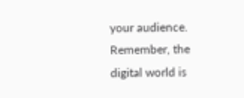your audience. Remember, the digital world is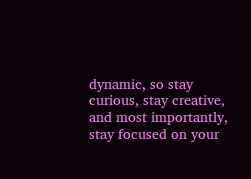dynamic, so stay curious, stay creative, and most importantly, stay focused on your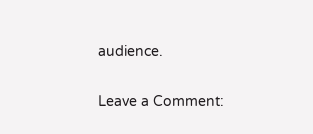audience.

Leave a Comment: